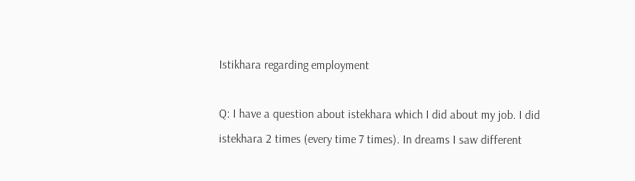Istikhara regarding employment

Q: I have a question about istekhara which I did about my job. I did istekhara 2 times (every time 7 times). In dreams I saw different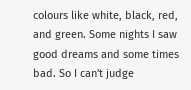colours like white, black, red, and green. Some nights I saw good dreams and some times bad. So I can't judge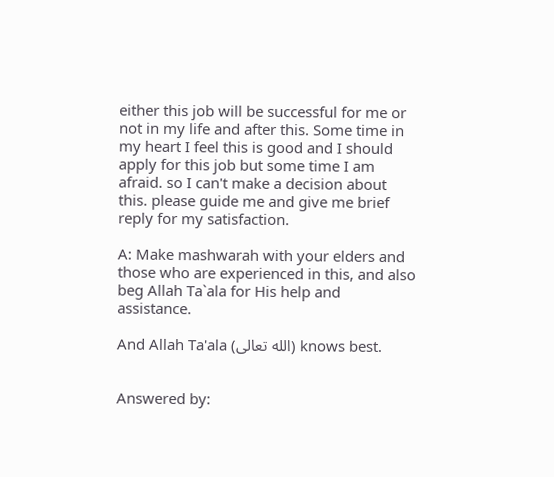either this job will be successful for me or not in my life and after this. Some time in my heart I feel this is good and I should apply for this job but some time I am afraid. so I can't make a decision about this. please guide me and give me brief reply for my satisfaction.

A: Make mashwarah with your elders and those who are experienced in this, and also beg Allah Ta`ala for His help and assistance.

And Allah Ta'ala (الله تعالى) knows best.


Answered by: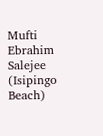Mufti Ebrahim Salejee (Isipingo Beach)